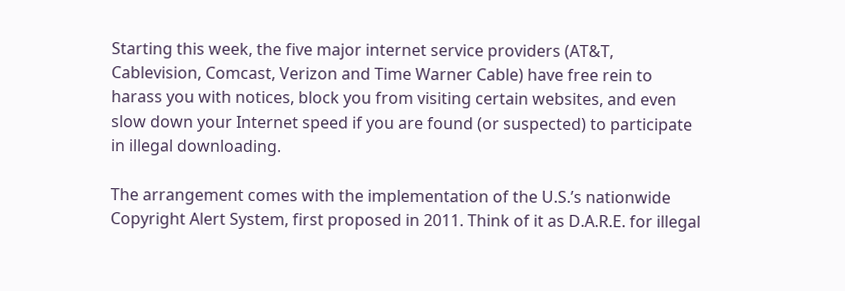Starting this week, the five major internet service providers (AT&T, Cablevision, Comcast, Verizon and Time Warner Cable) have free rein to harass you with notices, block you from visiting certain websites, and even slow down your Internet speed if you are found (or suspected) to participate in illegal downloading.

The arrangement comes with the implementation of the U.S.’s nationwide Copyright Alert System, first proposed in 2011. Think of it as D.A.R.E. for illegal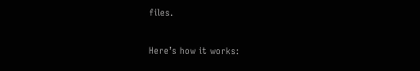files.

Here’s how it works: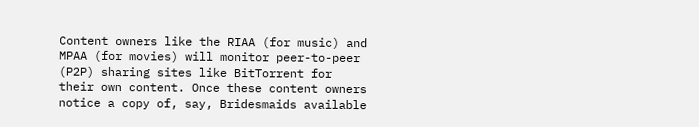Content owners like the RIAA (for music) and MPAA (for movies) will monitor peer-to-peer (P2P) sharing sites like BitTorrent for their own content. Once these content owners notice a copy of, say, Bridesmaids available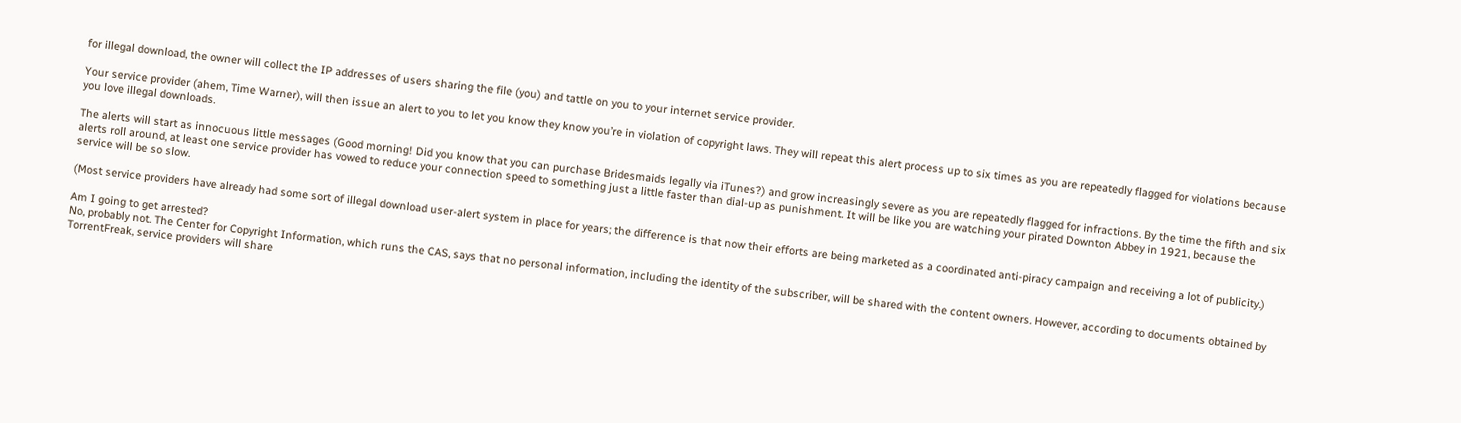for illegal download, the owner will collect the IP addresses of users sharing the file (you) and tattle on you to your internet service provider.

Your service provider (ahem, Time Warner), will then issue an alert to you to let you know they know you’re in violation of copyright laws. They will repeat this alert process up to six times as you are repeatedly flagged for violations because you love illegal downloads.

The alerts will start as innocuous little messages (Good morning! Did you know that you can purchase Bridesmaids legally via iTunes?) and grow increasingly severe as you are repeatedly flagged for infractions. By the time the fifth and six alerts roll around, at least one service provider has vowed to reduce your connection speed to something just a little faster than dial-up as punishment. It will be like you are watching your pirated Downton Abbey in 1921, because the service will be so slow.

(Most service providers have already had some sort of illegal download user-alert system in place for years; the difference is that now their efforts are being marketed as a coordinated anti-piracy campaign and receiving a lot of publicity.)

Am I going to get arrested?
No, probably not. The Center for Copyright Information, which runs the CAS, says that no personal information, including the identity of the subscriber, will be shared with the content owners. However, according to documents obtained by TorrentFreak, service providers will share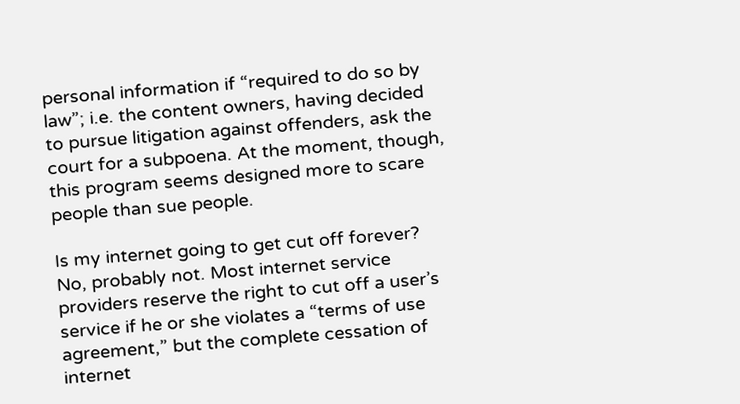personal information if “required to do so by law”; i.e. the content owners, having decided to pursue litigation against offenders, ask the court for a subpoena. At the moment, though, this program seems designed more to scare people than sue people.

Is my internet going to get cut off forever?
No, probably not. Most internet service providers reserve the right to cut off a user’s service if he or she violates a “terms of use agreement,” but the complete cessation of internet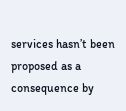services hasn’t been proposed as a consequence by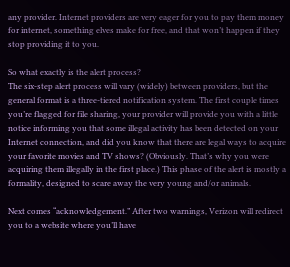any provider. Internet providers are very eager for you to pay them money for internet, something elves make for free, and that won’t happen if they stop providing it to you.

So what exactly is the alert process?
The six-step alert process will vary (widely) between providers, but the general format is a three-tiered notification system. The first couple times you’re flagged for file sharing, your provider will provide you with a little notice informing you that some illegal activity has been detected on your Internet connection, and did you know that there are legal ways to acquire your favorite movies and TV shows? (Obviously. That’s why you were acquiring them illegally in the first place.) This phase of the alert is mostly a formality, designed to scare away the very young and/or animals.

Next comes “acknowledgement.” After two warnings, Verizon will redirect you to a website where you’ll have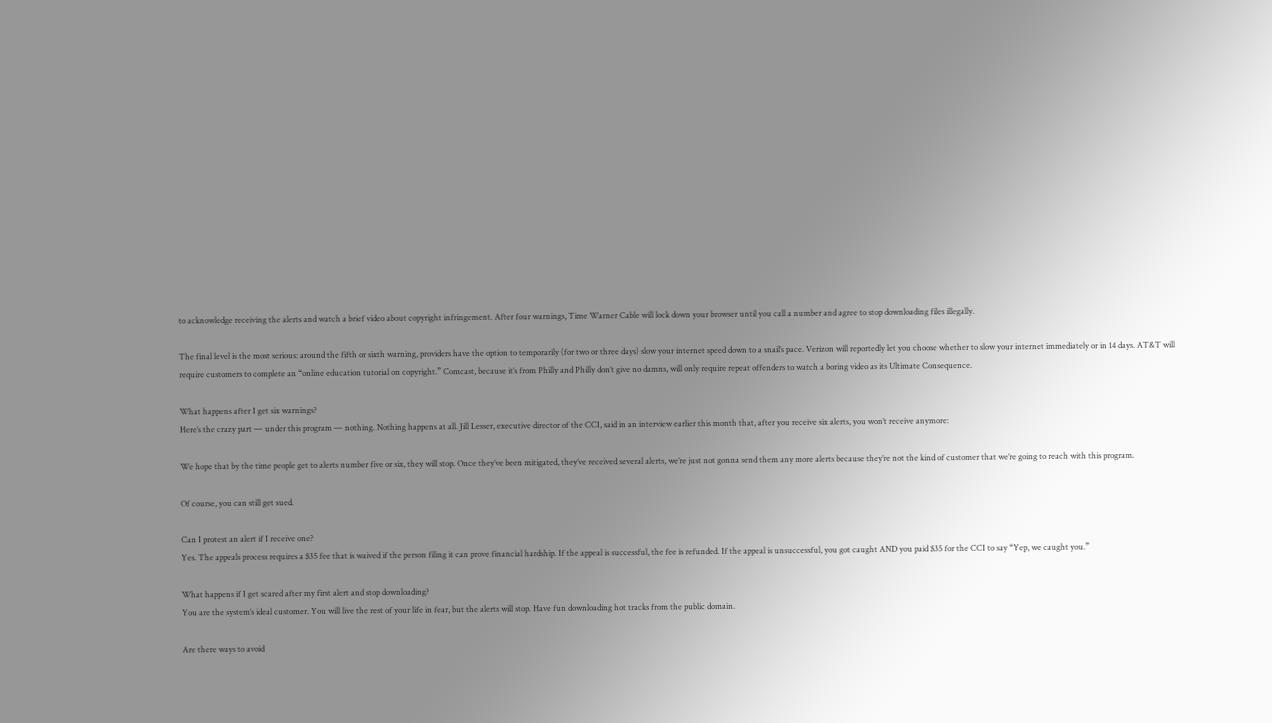to acknowledge receiving the alerts and watch a brief video about copyright infringement. After four warnings, Time Warner Cable will lock down your browser until you call a number and agree to stop downloading files illegally.

The final level is the most serious: around the fifth or sixth warning, providers have the option to temporarily (for two or three days) slow your internet speed down to a snail’s pace. Verizon will reportedly let you choose whether to slow your internet immediately or in 14 days. AT&T will require customers to complete an “online education tutorial on copyright.” Comcast, because it’s from Philly and Philly don’t give no damns, will only require repeat offenders to watch a boring video as its Ultimate Consequence.

What happens after I get six warnings?
Here’s the crazy part — under this program — nothing. Nothing happens at all. Jill Lesser, executive director of the CCI, said in an interview earlier this month that, after you receive six alerts, you won’t receive anymore:

We hope that by the time people get to alerts number five or six, they will stop. Once they’ve been mitigated, they’ve received several alerts, we’re just not gonna send them any more alerts because they’re not the kind of customer that we’re going to reach with this program.

Of course, you can still get sued.

Can I protest an alert if I receive one?
Yes. The appeals process requires a $35 fee that is waived if the person filing it can prove financial hardship. If the appeal is successful, the fee is refunded. If the appeal is unsuccessful, you got caught AND you paid $35 for the CCI to say “Yep, we caught you.”

What happens if I get scared after my first alert and stop downloading?
You are the system’s ideal customer. You will live the rest of your life in fear, but the alerts will stop. Have fun downloading hot tracks from the public domain.

Are there ways to avoid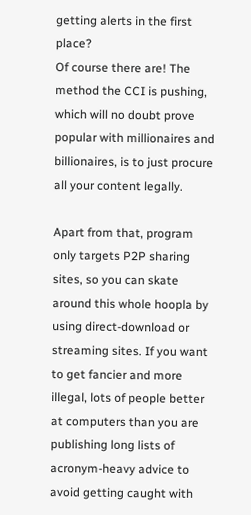getting alerts in the first place?
Of course there are! The method the CCI is pushing, which will no doubt prove popular with millionaires and billionaires, is to just procure all your content legally.

Apart from that, program only targets P2P sharing sites, so you can skate around this whole hoopla by using direct-download or streaming sites. If you want to get fancier and more illegal, lots of people better at computers than you are publishing long lists of acronym-heavy advice to avoid getting caught with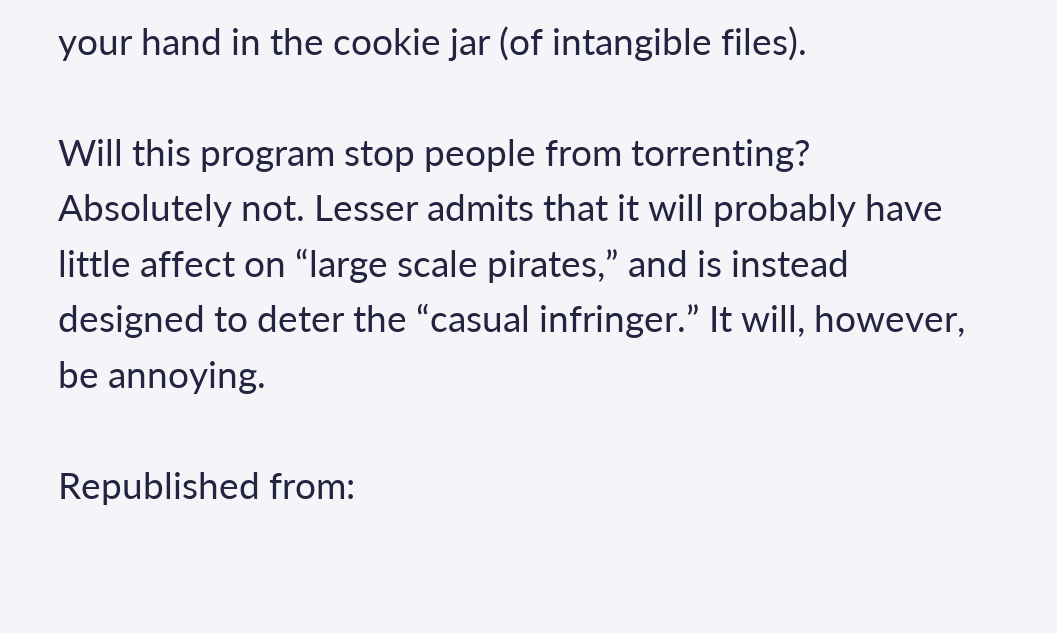your hand in the cookie jar (of intangible files).

Will this program stop people from torrenting?
Absolutely not. Lesser admits that it will probably have little affect on “large scale pirates,” and is instead designed to deter the “casual infringer.” It will, however, be annoying.

Republished from: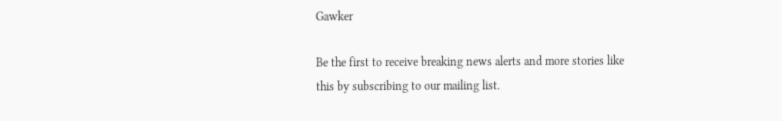Gawker

Be the first to receive breaking news alerts and more stories like this by subscribing to our mailing list.